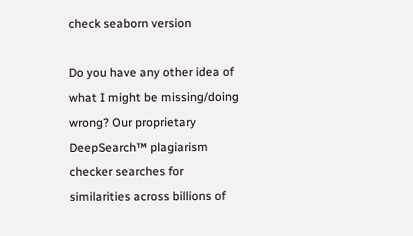check seaborn version

Do you have any other idea of what I might be missing/doing wrong? Our proprietary DeepSearch™ plagiarism checker searches for similarities across billions of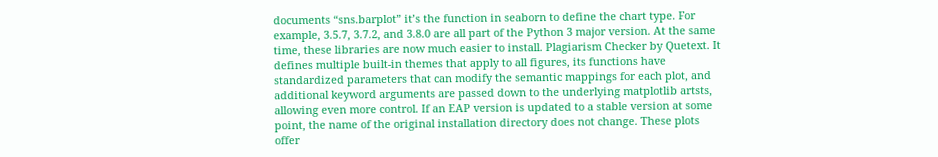documents “sns.barplot” it’s the function in seaborn to define the chart type. For example, 3.5.7, 3.7.2, and 3.8.0 are all part of the Python 3 major version. At the same time, these libraries are now much easier to install. Plagiarism Checker by Quetext. It defines multiple built-in themes that apply to all figures, its functions have standardized parameters that can modify the semantic mappings for each plot, and additional keyword arguments are passed down to the underlying matplotlib artsts, allowing even more control. If an EAP version is updated to a stable version at some point, the name of the original installation directory does not change. These plots offer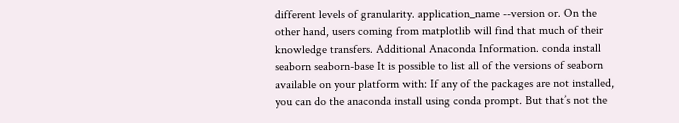different levels of granularity. application_name --version or. On the other hand, users coming from matplotlib will find that much of their knowledge transfers. Additional Anaconda Information. conda install seaborn seaborn-base It is possible to list all of the versions of seaborn available on your platform with: If any of the packages are not installed, you can do the anaconda install using conda prompt. But that’s not the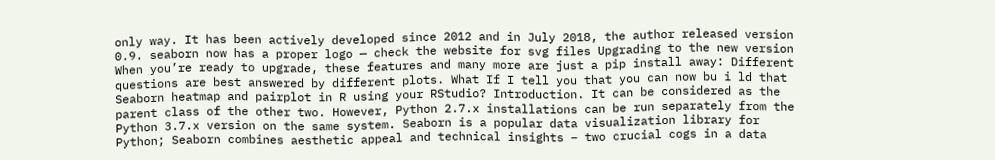only way. It has been actively developed since 2012 and in July 2018, the author released version 0.9. seaborn now has a proper logo — check the website for svg files Upgrading to the new version When you’re ready to upgrade, these features and many more are just a pip install away: Different questions are best answered by different plots. What If I tell you that you can now bu i ld that Seaborn heatmap and pairplot in R using your RStudio? Introduction. It can be considered as the parent class of the other two. However, Python 2.7.x installations can be run separately from the Python 3.7.x version on the same system. Seaborn is a popular data visualization library for Python; Seaborn combines aesthetic appeal and technical insights – two crucial cogs in a data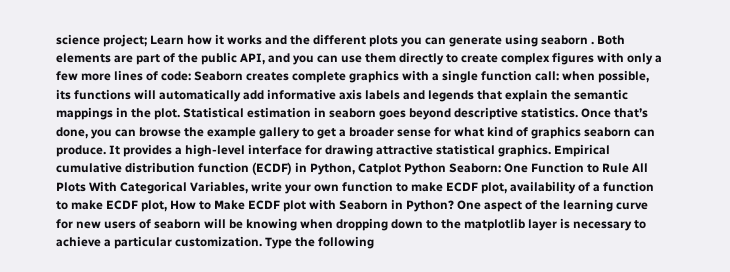science project; Learn how it works and the different plots you can generate using seaborn . Both elements are part of the public API, and you can use them directly to create complex figures with only a few more lines of code: Seaborn creates complete graphics with a single function call: when possible, its functions will automatically add informative axis labels and legends that explain the semantic mappings in the plot. Statistical estimation in seaborn goes beyond descriptive statistics. Once that’s done, you can browse the example gallery to get a broader sense for what kind of graphics seaborn can produce. It provides a high-level interface for drawing attractive statistical graphics. Empirical cumulative distribution function (ECDF) in Python, Catplot Python Seaborn: One Function to Rule All Plots With Categorical Variables, write your own function to make ECDF plot, availability of a function to make ECDF plot, How to Make ECDF plot with Seaborn in Python? One aspect of the learning curve for new users of seaborn will be knowing when dropping down to the matplotlib layer is necessary to achieve a particular customization. Type the following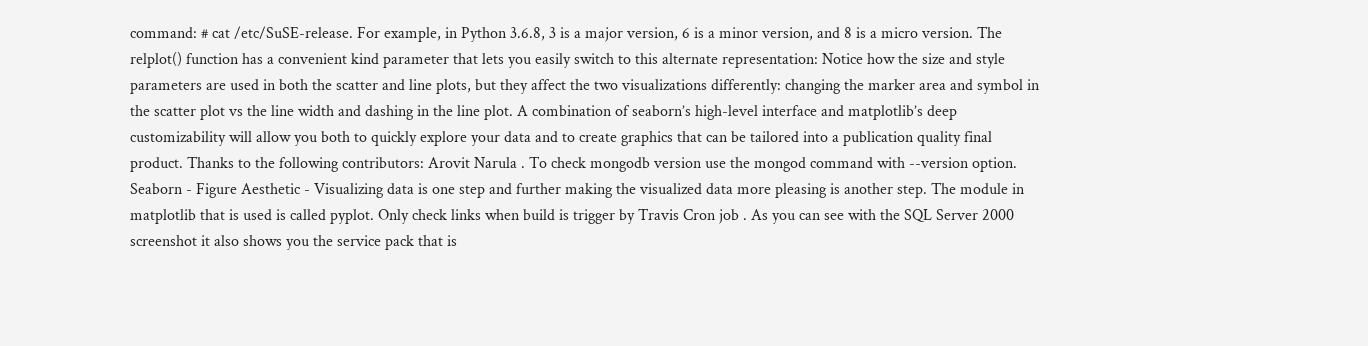command: # cat /etc/SuSE-release. For example, in Python 3.6.8, 3 is a major version, 6 is a minor version, and 8 is a micro version. The relplot() function has a convenient kind parameter that lets you easily switch to this alternate representation: Notice how the size and style parameters are used in both the scatter and line plots, but they affect the two visualizations differently: changing the marker area and symbol in the scatter plot vs the line width and dashing in the line plot. A combination of seaborn’s high-level interface and matplotlib’s deep customizability will allow you both to quickly explore your data and to create graphics that can be tailored into a publication quality final product. Thanks to the following contributors: Arovit Narula . To check mongodb version use the mongod command with --version option. Seaborn - Figure Aesthetic - Visualizing data is one step and further making the visualized data more pleasing is another step. The module in matplotlib that is used is called pyplot. Only check links when build is trigger by Travis Cron job . As you can see with the SQL Server 2000 screenshot it also shows you the service pack that is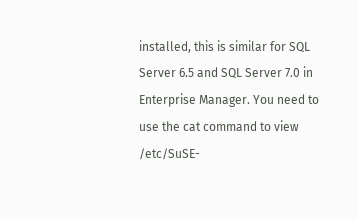installed, this is similar for SQL Server 6.5 and SQL Server 7.0 in Enterprise Manager. You need to use the cat command to view /etc/SuSE-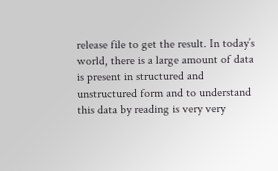release file to get the result. In today’s world, there is a large amount of data is present in structured and unstructured form and to understand this data by reading is very very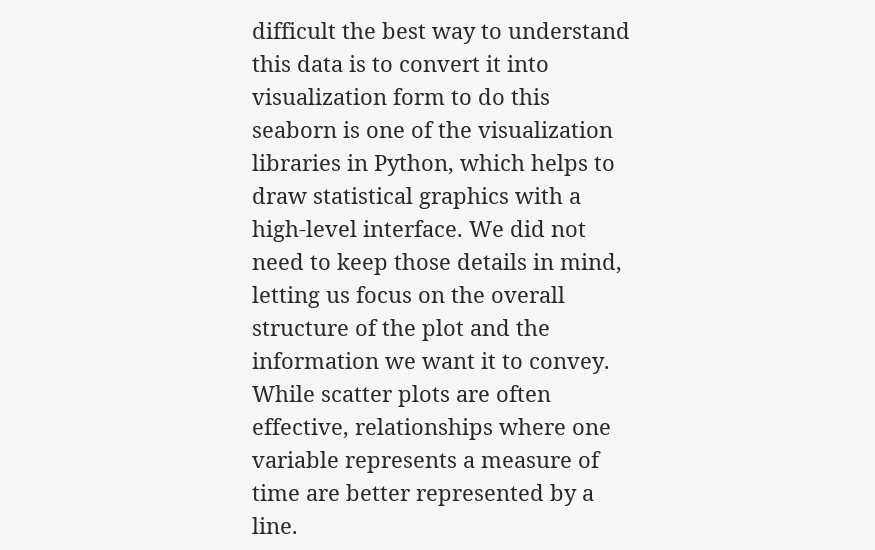difficult the best way to understand this data is to convert it into visualization form to do this seaborn is one of the visualization libraries in Python, which helps to draw statistical graphics with a high-level interface. We did not need to keep those details in mind, letting us focus on the overall structure of the plot and the information we want it to convey. While scatter plots are often effective, relationships where one variable represents a measure of time are better represented by a line.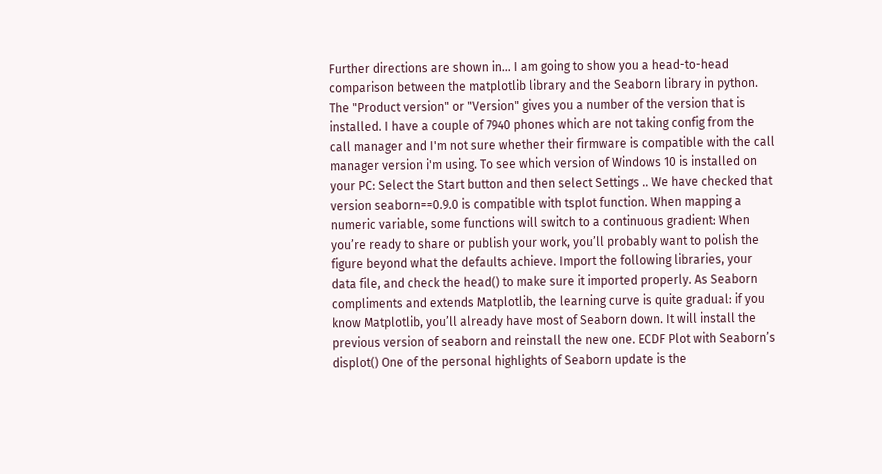Further directions are shown in… I am going to show you a head-to-head comparison between the matplotlib library and the Seaborn library in python. The "Product version" or "Version" gives you a number of the version that is installed. I have a couple of 7940 phones which are not taking config from the call manager and I'm not sure whether their firmware is compatible with the call manager version i'm using. To see which version of Windows 10 is installed on your PC: Select the Start button and then select Settings .. We have checked that version seaborn==0.9.0 is compatible with tsplot function. When mapping a numeric variable, some functions will switch to a continuous gradient: When you’re ready to share or publish your work, you’ll probably want to polish the figure beyond what the defaults achieve. Import the following libraries, your data file, and check the head() to make sure it imported properly. As Seaborn compliments and extends Matplotlib, the learning curve is quite gradual: if you know Matplotlib, you’ll already have most of Seaborn down. It will install the previous version of seaborn and reinstall the new one. ECDF Plot with Seaborn’s displot() One of the personal highlights of Seaborn update is the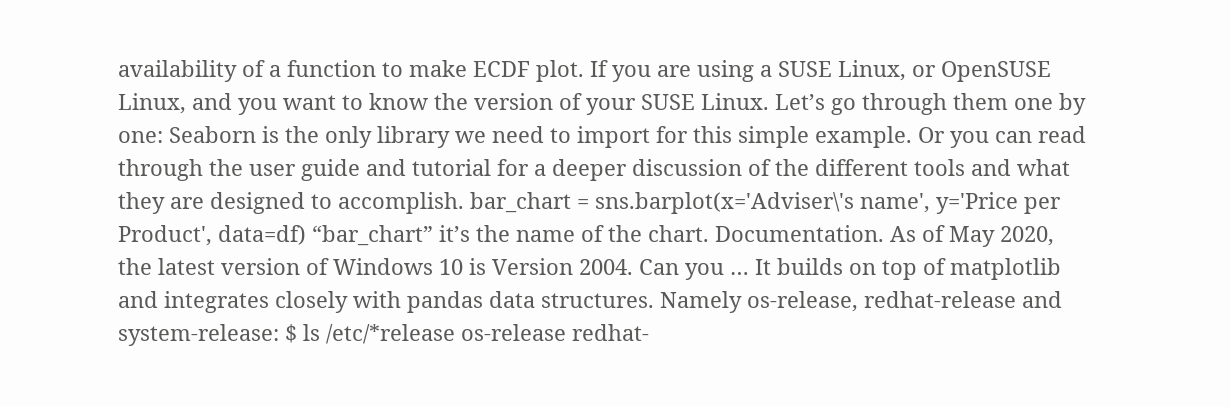availability of a function to make ECDF plot. If you are using a SUSE Linux, or OpenSUSE Linux, and you want to know the version of your SUSE Linux. Let’s go through them one by one: Seaborn is the only library we need to import for this simple example. Or you can read through the user guide and tutorial for a deeper discussion of the different tools and what they are designed to accomplish. bar_chart = sns.barplot(x='Adviser\'s name', y='Price per Product', data=df) “bar_chart” it’s the name of the chart. Documentation. As of May 2020, the latest version of Windows 10 is Version 2004. Can you … It builds on top of matplotlib and integrates closely with pandas data structures. Namely os-release, redhat-release and system-release: $ ls /etc/*release os-release redhat-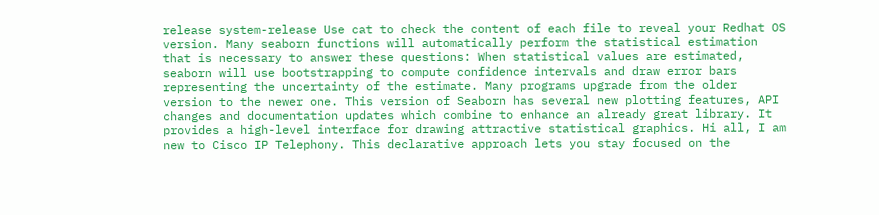release system-release Use cat to check the content of each file to reveal your Redhat OS version. Many seaborn functions will automatically perform the statistical estimation that is necessary to answer these questions: When statistical values are estimated, seaborn will use bootstrapping to compute confidence intervals and draw error bars representing the uncertainty of the estimate. Many programs upgrade from the older version to the newer one. This version of Seaborn has several new plotting features, API changes and documentation updates which combine to enhance an already great library. It provides a high-level interface for drawing attractive statistical graphics. Hi all, I am new to Cisco IP Telephony. This declarative approach lets you stay focused on the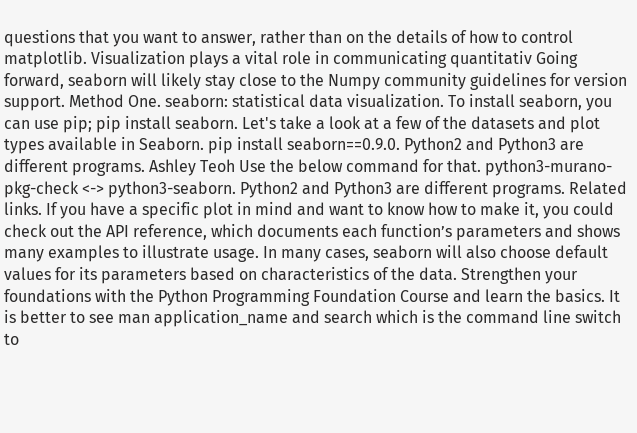questions that you want to answer, rather than on the details of how to control matplotlib. Visualization plays a vital role in communicating quantitativ Going forward, seaborn will likely stay close to the Numpy community guidelines for version support. Method One. seaborn: statistical data visualization. To install seaborn, you can use pip; pip install seaborn. Let's take a look at a few of the datasets and plot types available in Seaborn. pip install seaborn==0.9.0. Python2 and Python3 are different programs. Ashley Teoh Use the below command for that. python3-murano-pkg-check <-> python3-seaborn. Python2 and Python3 are different programs. Related links. If you have a specific plot in mind and want to know how to make it, you could check out the API reference, which documents each function’s parameters and shows many examples to illustrate usage. In many cases, seaborn will also choose default values for its parameters based on characteristics of the data. Strengthen your foundations with the Python Programming Foundation Course and learn the basics. It is better to see man application_name and search which is the command line switch to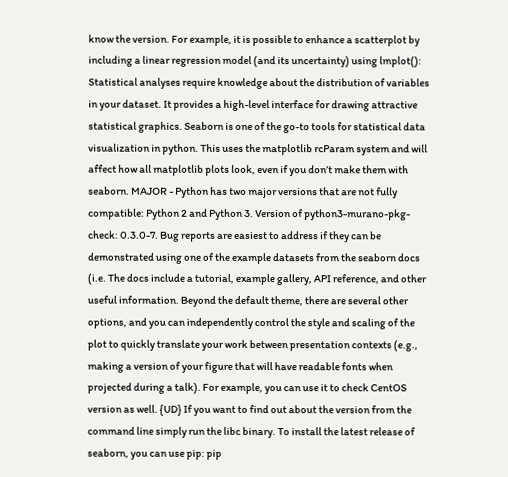know the version. For example, it is possible to enhance a scatterplot by including a linear regression model (and its uncertainty) using lmplot(): Statistical analyses require knowledge about the distribution of variables in your dataset. It provides a high-level interface for drawing attractive statistical graphics. Seaborn is one of the go-to tools for statistical data visualization in python. This uses the matplotlib rcParam system and will affect how all matplotlib plots look, even if you don’t make them with seaborn. MAJOR - Python has two major versions that are not fully compatible: Python 2 and Python 3. Version of python3-murano-pkg-check: 0.3.0-7. Bug reports are easiest to address if they can be demonstrated using one of the example datasets from the seaborn docs (i.e. The docs include a tutorial, example gallery, API reference, and other useful information. Beyond the default theme, there are several other options, and you can independently control the style and scaling of the plot to quickly translate your work between presentation contexts (e.g., making a version of your figure that will have readable fonts when projected during a talk). For example, you can use it to check CentOS version as well. {UD} If you want to find out about the version from the command line simply run the libc binary. To install the latest release of seaborn, you can use pip: pip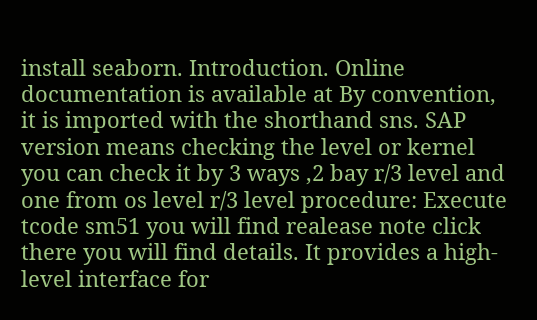install seaborn. Introduction. Online documentation is available at By convention, it is imported with the shorthand sns. SAP version means checking the level or kernel you can check it by 3 ways ,2 bay r/3 level and one from os level r/3 level procedure: Execute tcode sm51 you will find realease note click there you will find details. It provides a high-level interface for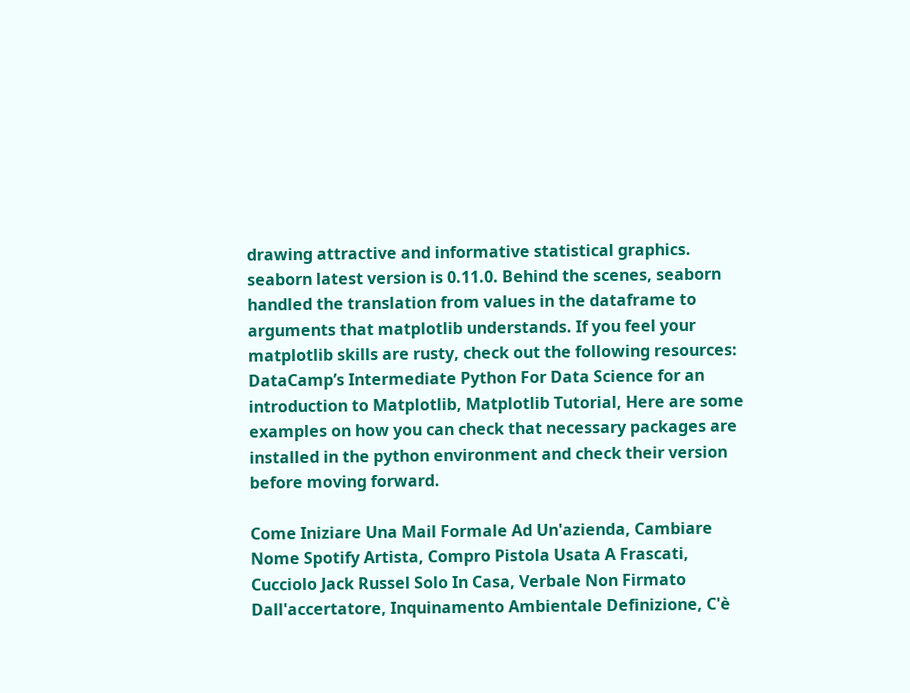drawing attractive and informative statistical graphics. seaborn latest version is 0.11.0. Behind the scenes, seaborn handled the translation from values in the dataframe to arguments that matplotlib understands. If you feel your matplotlib skills are rusty, check out the following resources: DataCamp’s Intermediate Python For Data Science for an introduction to Matplotlib, Matplotlib Tutorial, Here are some examples on how you can check that necessary packages are installed in the python environment and check their version before moving forward.

Come Iniziare Una Mail Formale Ad Un'azienda, Cambiare Nome Spotify Artista, Compro Pistola Usata A Frascati, Cucciolo Jack Russel Solo In Casa, Verbale Non Firmato Dall'accertatore, Inquinamento Ambientale Definizione, C'è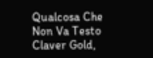Qualcosa Che Non Va Testo Claver Gold,